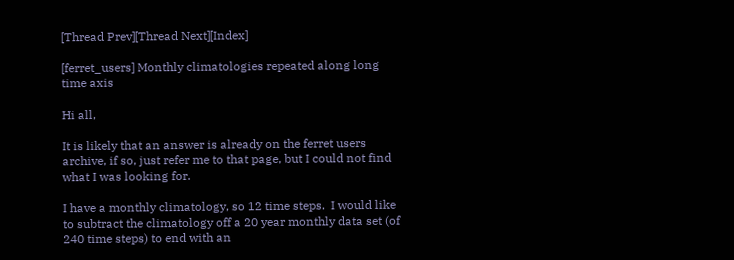[Thread Prev][Thread Next][Index]

[ferret_users] Monthly climatologies repeated along long time axis

Hi all,

It is likely that an answer is already on the ferret users archive, if so, just refer me to that page, but I could not find what I was looking for.

I have a monthly climatology, so 12 time steps.  I would like to subtract the climatology off a 20 year monthly data set (of 240 time steps) to end with an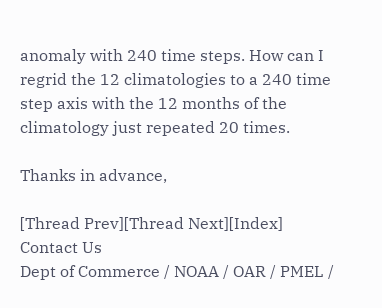anomaly with 240 time steps. How can I regrid the 12 climatologies to a 240 time step axis with the 12 months of the climatology just repeated 20 times.

Thanks in advance,

[Thread Prev][Thread Next][Index]
Contact Us
Dept of Commerce / NOAA / OAR / PMEL /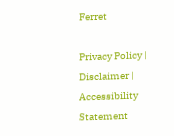Ferret

Privacy Policy | Disclaimer | Accessibility Statement